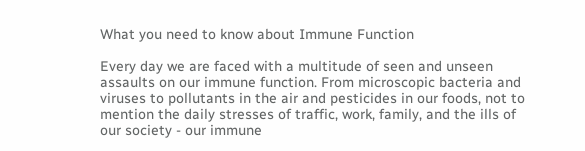What you need to know about Immune Function

Every day we are faced with a multitude of seen and unseen assaults on our immune function. From microscopic bacteria and viruses to pollutants in the air and pesticides in our foods, not to mention the daily stresses of traffic, work, family, and the ills of our society - our immune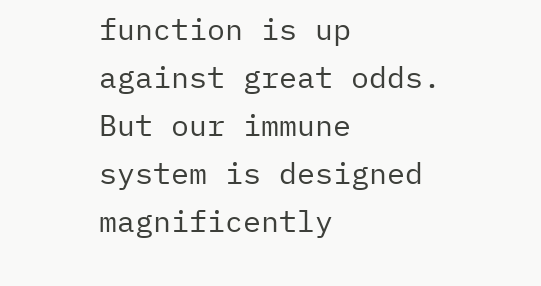function is up against great odds. But our immune system is designed magnificently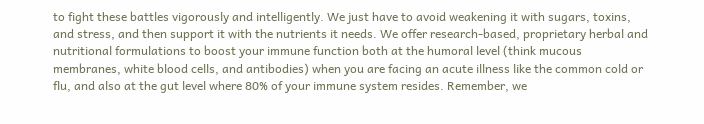to fight these battles vigorously and intelligently. We just have to avoid weakening it with sugars, toxins, and stress, and then support it with the nutrients it needs. We offer research-based, proprietary herbal and nutritional formulations to boost your immune function both at the humoral level (think mucous membranes, white blood cells, and antibodies) when you are facing an acute illness like the common cold or flu, and also at the gut level where 80% of your immune system resides. Remember, we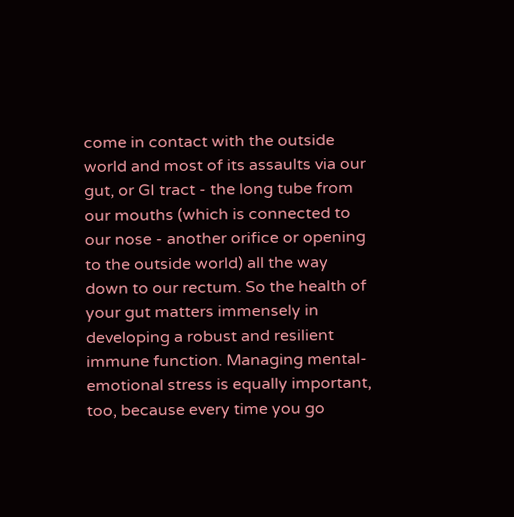come in contact with the outside world and most of its assaults via our gut, or GI tract - the long tube from our mouths (which is connected to our nose - another orifice or opening to the outside world) all the way down to our rectum. So the health of your gut matters immensely in developing a robust and resilient immune function. Managing mental-emotional stress is equally important, too, because every time you go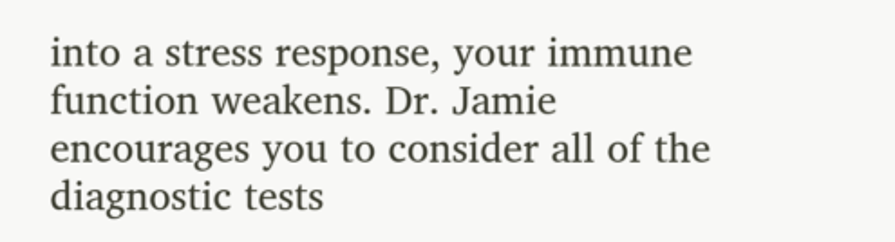into a stress response, your immune function weakens. Dr. Jamie encourages you to consider all of the diagnostic tests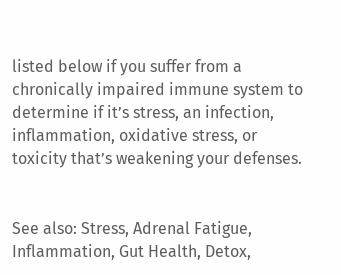listed below if you suffer from a chronically impaired immune system to determine if it’s stress, an infection, inflammation, oxidative stress, or toxicity that’s weakening your defenses.


See also: Stress, Adrenal Fatigue, Inflammation, Gut Health, Detox,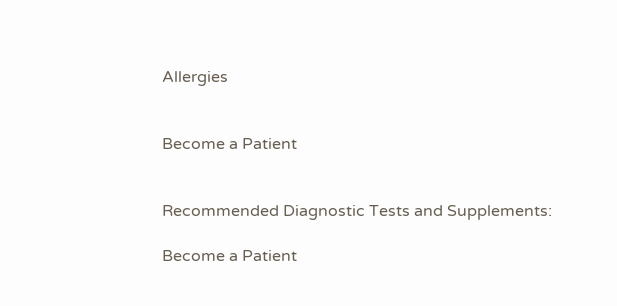Allergies


Become a Patient


Recommended Diagnostic Tests and Supplements:

Become a Patient